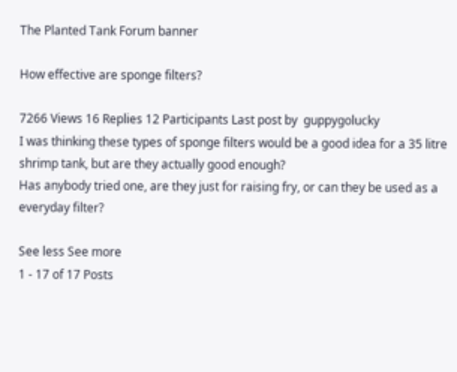The Planted Tank Forum banner

How effective are sponge filters?

7266 Views 16 Replies 12 Participants Last post by  guppygolucky
I was thinking these types of sponge filters would be a good idea for a 35 litre shrimp tank, but are they actually good enough?
Has anybody tried one, are they just for raising fry, or can they be used as a everyday filter?

See less See more
1 - 17 of 17 Posts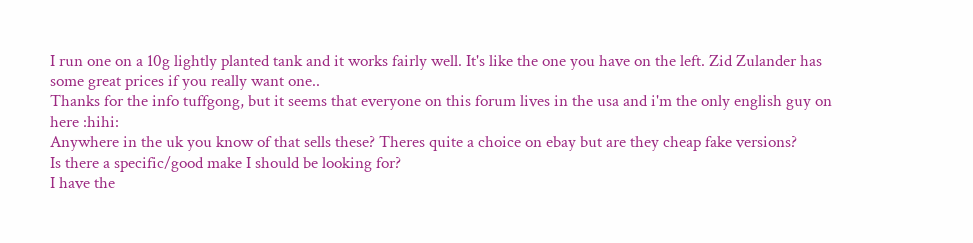I run one on a 10g lightly planted tank and it works fairly well. It's like the one you have on the left. Zid Zulander has some great prices if you really want one..
Thanks for the info tuffgong, but it seems that everyone on this forum lives in the usa and i'm the only english guy on here :hihi:
Anywhere in the uk you know of that sells these? Theres quite a choice on ebay but are they cheap fake versions?
Is there a specific/good make I should be looking for?
I have the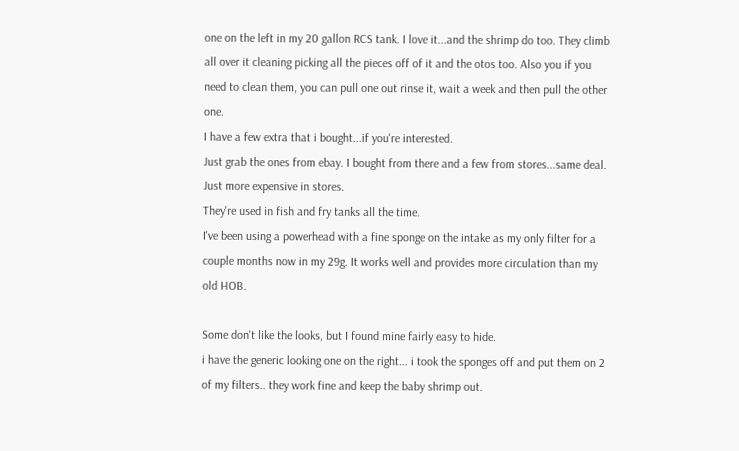one on the left in my 20 gallon RCS tank. I love it...and the shrimp do too. They climb all over it cleaning picking all the pieces off of it and the otos too. Also you if you need to clean them, you can pull one out rinse it, wait a week and then pull the other one.
I have a few extra that i bought...if you're interested.
Just grab the ones from ebay. I bought from there and a few from stores...same deal. Just more expensive in stores.
They're used in fish and fry tanks all the time.
I've been using a powerhead with a fine sponge on the intake as my only filter for a couple months now in my 29g. It works well and provides more circulation than my old HOB.

Some don't like the looks, but I found mine fairly easy to hide.
i have the generic looking one on the right... i took the sponges off and put them on 2 of my filters.. they work fine and keep the baby shrimp out.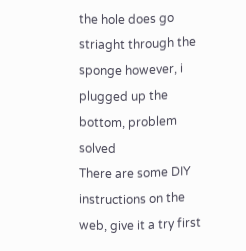the hole does go striaght through the sponge however, i plugged up the bottom, problem solved
There are some DIY instructions on the web, give it a try first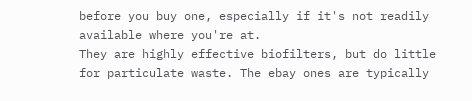before you buy one, especially if it's not readily available where you're at.
They are highly effective biofilters, but do little for particulate waste. The ebay ones are typically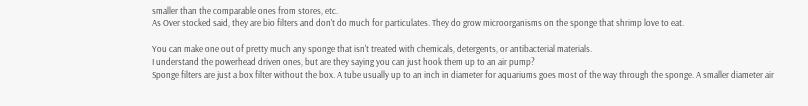smaller than the comparable ones from stores, etc.
As Over stocked said, they are bio filters and don't do much for particulates. They do grow microorganisms on the sponge that shrimp love to eat.

You can make one out of pretty much any sponge that isn't treated with chemicals, detergents, or antibacterial materials.
I understand the powerhead driven ones, but are they saying you can just hook them up to an air pump?
Sponge filters are just a box filter without the box. A tube usually up to an inch in diameter for aquariums goes most of the way through the sponge. A smaller diameter air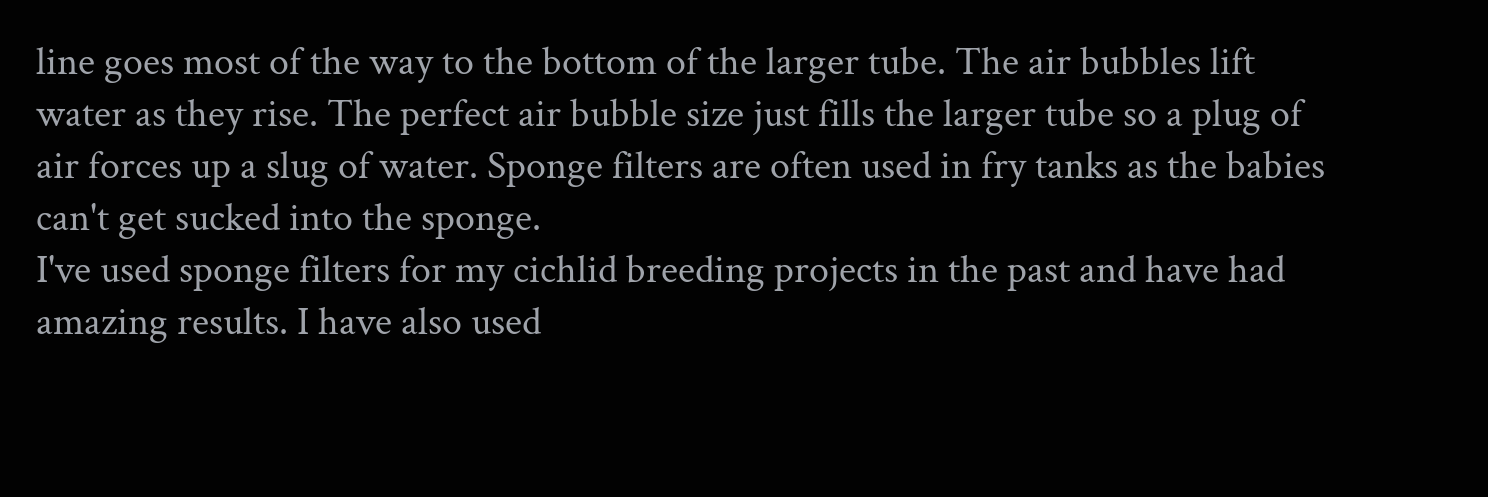line goes most of the way to the bottom of the larger tube. The air bubbles lift water as they rise. The perfect air bubble size just fills the larger tube so a plug of air forces up a slug of water. Sponge filters are often used in fry tanks as the babies can't get sucked into the sponge.
I've used sponge filters for my cichlid breeding projects in the past and have had amazing results. I have also used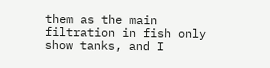them as the main filtration in fish only show tanks, and I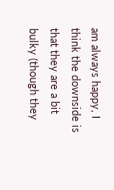am always happy, I think the downside is that they are a bit bulky (though they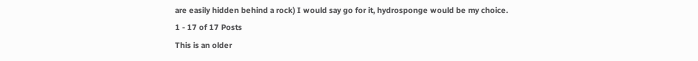are easily hidden behind a rock) I would say go for it, hydrosponge would be my choice.
1 - 17 of 17 Posts
This is an older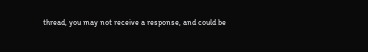thread, you may not receive a response, and could be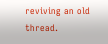reviving an old thread.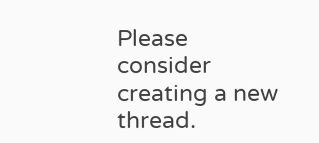Please consider creating a new thread.